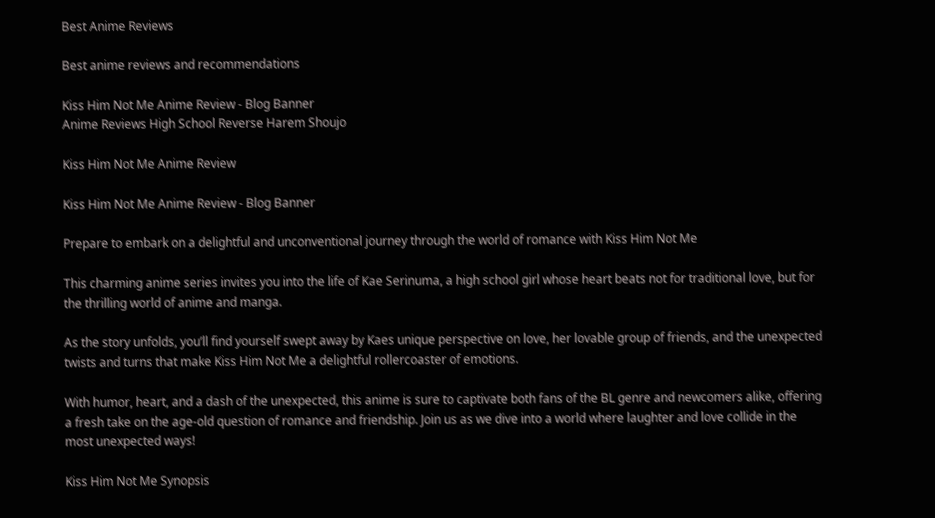Best Anime Reviews

Best anime reviews and recommendations

Kiss Him Not Me Anime Review - Blog Banner
Anime Reviews High School Reverse Harem Shoujo

Kiss Him Not Me Anime Review

Kiss Him Not Me Anime Review - Blog Banner

Prepare to embark on a delightful and unconventional journey through the world of romance with Kiss Him Not Me

This charming anime series invites you into the life of Kae Serinuma, a high school girl whose heart beats not for traditional love, but for the thrilling world of anime and manga.

As the story unfolds, you’ll find yourself swept away by Kaes unique perspective on love, her lovable group of friends, and the unexpected twists and turns that make Kiss Him Not Me a delightful rollercoaster of emotions.

With humor, heart, and a dash of the unexpected, this anime is sure to captivate both fans of the BL genre and newcomers alike, offering a fresh take on the age-old question of romance and friendship. Join us as we dive into a world where laughter and love collide in the most unexpected ways!

Kiss Him Not Me Synopsis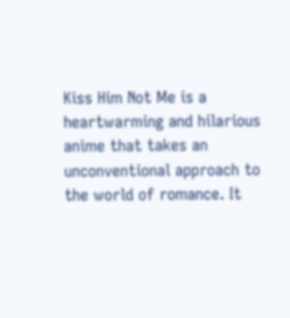Kiss Him Not Me is a heartwarming and hilarious anime that takes an unconventional approach to the world of romance. It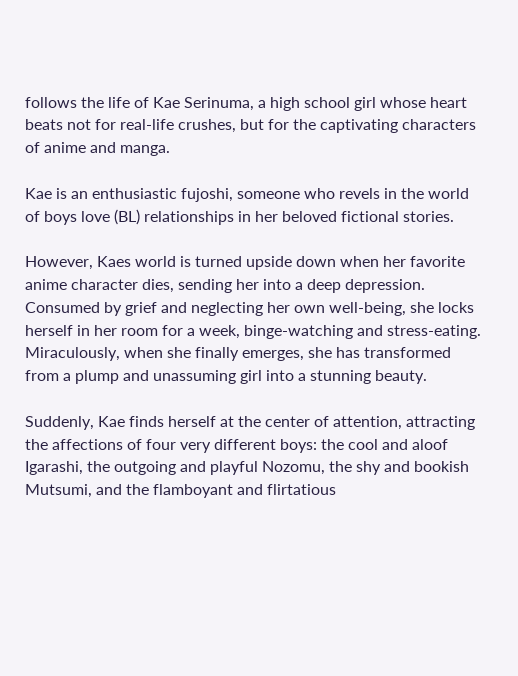follows the life of Kae Serinuma, a high school girl whose heart beats not for real-life crushes, but for the captivating characters of anime and manga.

Kae is an enthusiastic fujoshi, someone who revels in the world of boys love (BL) relationships in her beloved fictional stories.

However, Kaes world is turned upside down when her favorite anime character dies, sending her into a deep depression. Consumed by grief and neglecting her own well-being, she locks herself in her room for a week, binge-watching and stress-eating. Miraculously, when she finally emerges, she has transformed from a plump and unassuming girl into a stunning beauty.

Suddenly, Kae finds herself at the center of attention, attracting the affections of four very different boys: the cool and aloof Igarashi, the outgoing and playful Nozomu, the shy and bookish Mutsumi, and the flamboyant and flirtatious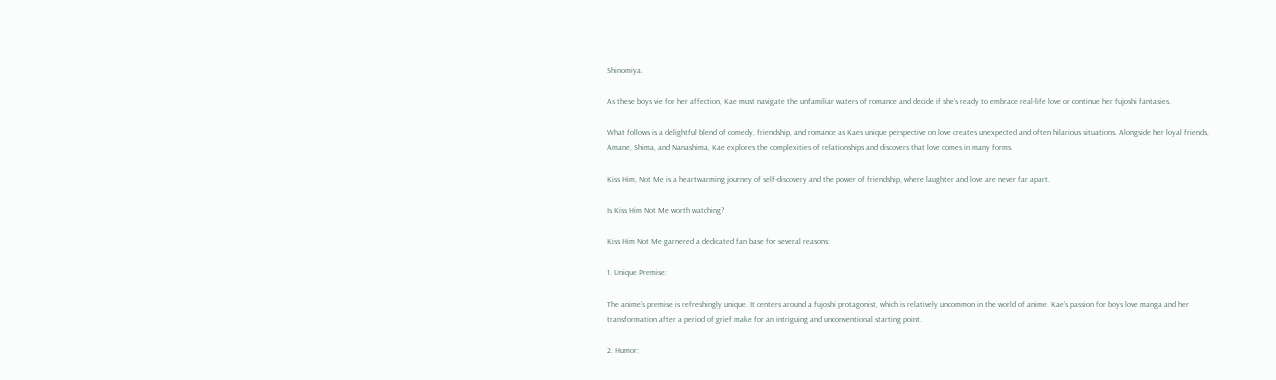Shinomiya.

As these boys vie for her affection, Kae must navigate the unfamiliar waters of romance and decide if she’s ready to embrace real-life love or continue her fujoshi fantasies.

What follows is a delightful blend of comedy, friendship, and romance as Kaes unique perspective on love creates unexpected and often hilarious situations. Alongside her loyal friends, Amane, Shima, and Nanashima, Kae explores the complexities of relationships and discovers that love comes in many forms.

Kiss Him, Not Me is a heartwarming journey of self-discovery and the power of friendship, where laughter and love are never far apart.

Is Kiss Him Not Me worth watching?

Kiss Him Not Me garnered a dedicated fan base for several reasons:

1. Unique Premise:

The anime’s premise is refreshingly unique. It centers around a fujoshi protagonist, which is relatively uncommon in the world of anime. Kae’s passion for boys love manga and her transformation after a period of grief make for an intriguing and unconventional starting point.

2. Humor: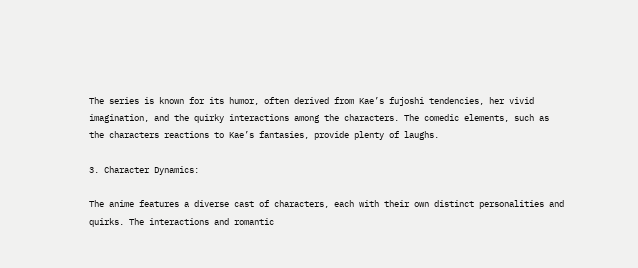The series is known for its humor, often derived from Kae’s fujoshi tendencies, her vivid imagination, and the quirky interactions among the characters. The comedic elements, such as the characters reactions to Kae’s fantasies, provide plenty of laughs.

3. Character Dynamics:

The anime features a diverse cast of characters, each with their own distinct personalities and quirks. The interactions and romantic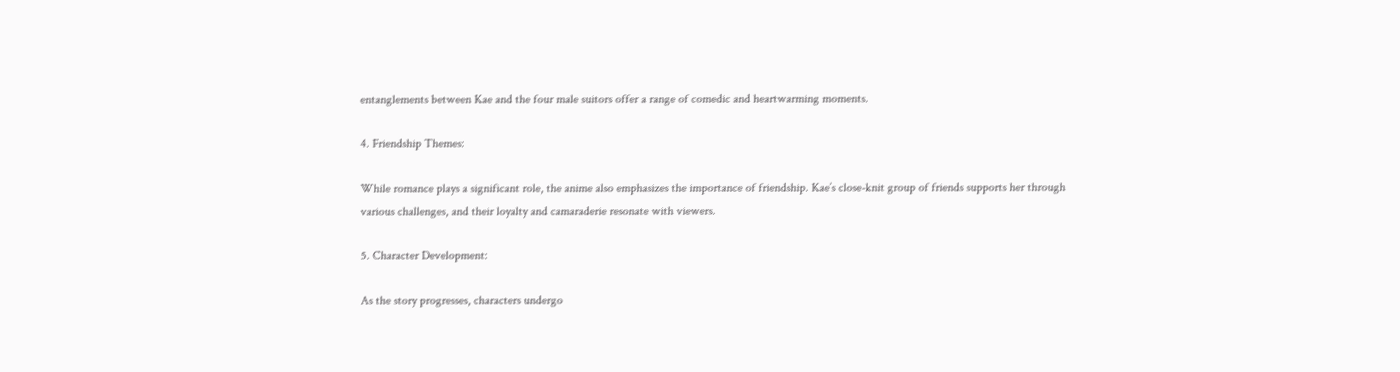entanglements between Kae and the four male suitors offer a range of comedic and heartwarming moments.

4. Friendship Themes:

While romance plays a significant role, the anime also emphasizes the importance of friendship. Kae’s close-knit group of friends supports her through various challenges, and their loyalty and camaraderie resonate with viewers.

5. Character Development:

As the story progresses, characters undergo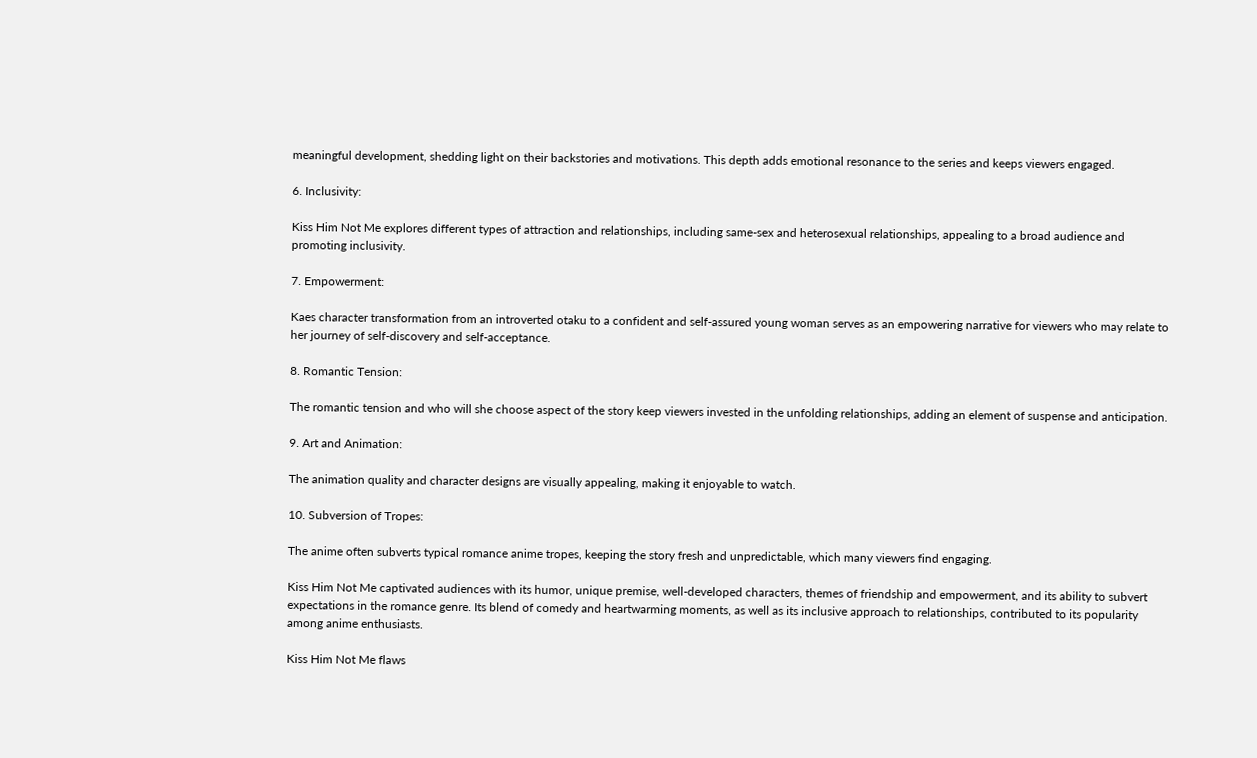meaningful development, shedding light on their backstories and motivations. This depth adds emotional resonance to the series and keeps viewers engaged.

6. Inclusivity:

Kiss Him Not Me explores different types of attraction and relationships, including same-sex and heterosexual relationships, appealing to a broad audience and promoting inclusivity.

7. Empowerment:

Kaes character transformation from an introverted otaku to a confident and self-assured young woman serves as an empowering narrative for viewers who may relate to her journey of self-discovery and self-acceptance.

8. Romantic Tension:

The romantic tension and who will she choose aspect of the story keep viewers invested in the unfolding relationships, adding an element of suspense and anticipation.

9. Art and Animation:

The animation quality and character designs are visually appealing, making it enjoyable to watch.

10. Subversion of Tropes:

The anime often subverts typical romance anime tropes, keeping the story fresh and unpredictable, which many viewers find engaging.

Kiss Him Not Me captivated audiences with its humor, unique premise, well-developed characters, themes of friendship and empowerment, and its ability to subvert expectations in the romance genre. Its blend of comedy and heartwarming moments, as well as its inclusive approach to relationships, contributed to its popularity among anime enthusiasts.

Kiss Him Not Me flaws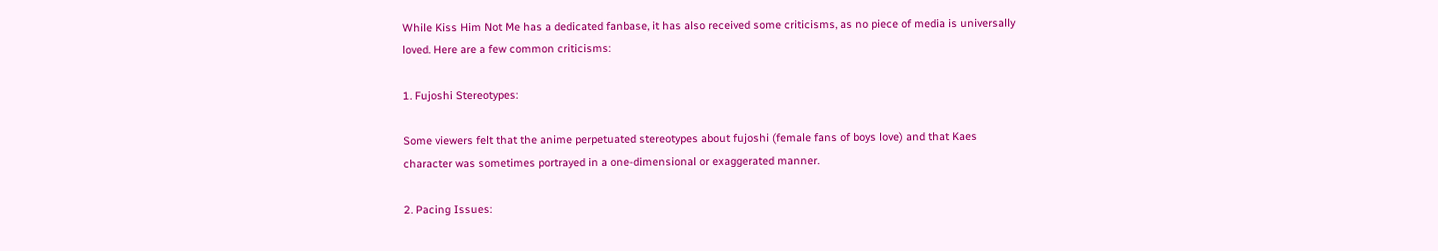While Kiss Him Not Me has a dedicated fanbase, it has also received some criticisms, as no piece of media is universally loved. Here are a few common criticisms:

1. Fujoshi Stereotypes:

Some viewers felt that the anime perpetuated stereotypes about fujoshi (female fans of boys love) and that Kaes character was sometimes portrayed in a one-dimensional or exaggerated manner.

2. Pacing Issues: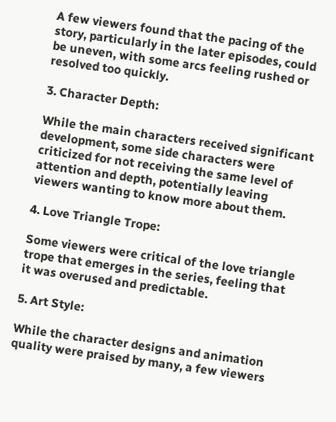A few viewers found that the pacing of the story, particularly in the later episodes, could be uneven, with some arcs feeling rushed or resolved too quickly.

3. Character Depth:

While the main characters received significant development, some side characters were criticized for not receiving the same level of attention and depth, potentially leaving viewers wanting to know more about them.

4. Love Triangle Trope:

Some viewers were critical of the love triangle trope that emerges in the series, feeling that it was overused and predictable.

5. Art Style:

While the character designs and animation quality were praised by many, a few viewers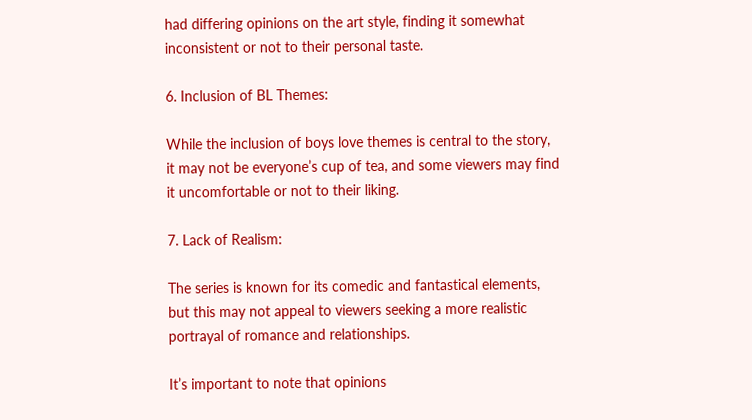had differing opinions on the art style, finding it somewhat inconsistent or not to their personal taste.

6. Inclusion of BL Themes:

While the inclusion of boys love themes is central to the story, it may not be everyone’s cup of tea, and some viewers may find it uncomfortable or not to their liking.

7. Lack of Realism:

The series is known for its comedic and fantastical elements, but this may not appeal to viewers seeking a more realistic portrayal of romance and relationships.

It’s important to note that opinions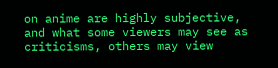on anime are highly subjective, and what some viewers may see as criticisms, others may view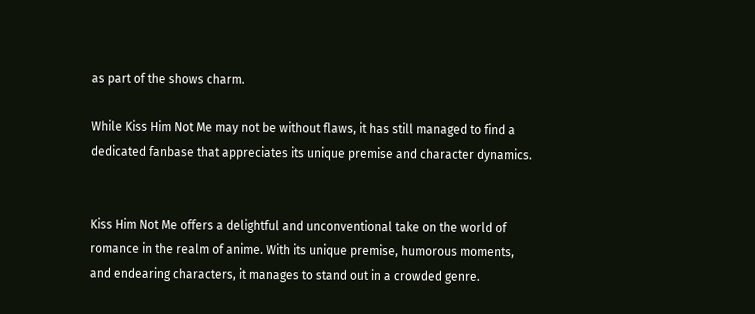as part of the shows charm.

While Kiss Him Not Me may not be without flaws, it has still managed to find a dedicated fanbase that appreciates its unique premise and character dynamics.


Kiss Him Not Me offers a delightful and unconventional take on the world of romance in the realm of anime. With its unique premise, humorous moments, and endearing characters, it manages to stand out in a crowded genre.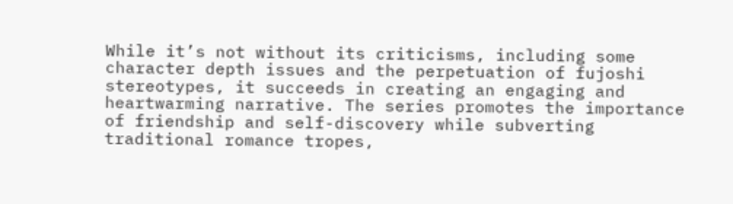While it’s not without its criticisms, including some character depth issues and the perpetuation of fujoshi stereotypes, it succeeds in creating an engaging and heartwarming narrative. The series promotes the importance of friendship and self-discovery while subverting traditional romance tropes,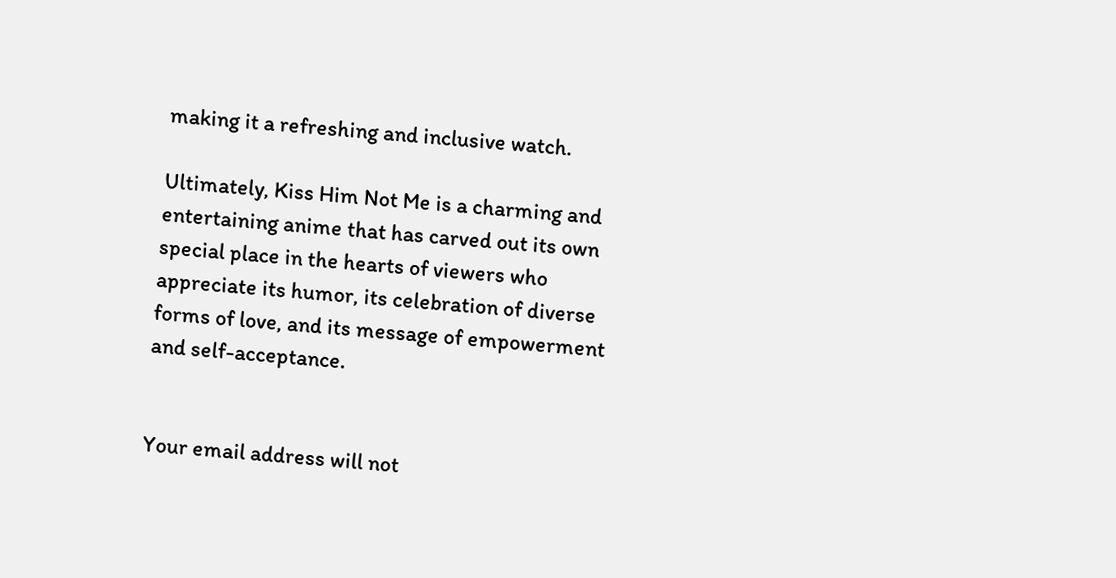making it a refreshing and inclusive watch.

Ultimately, Kiss Him Not Me is a charming and entertaining anime that has carved out its own special place in the hearts of viewers who appreciate its humor, its celebration of diverse forms of love, and its message of empowerment and self-acceptance.


Your email address will not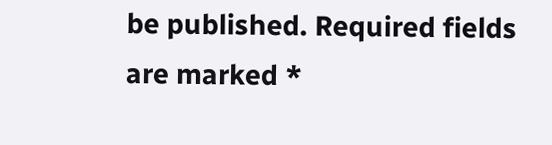be published. Required fields are marked *